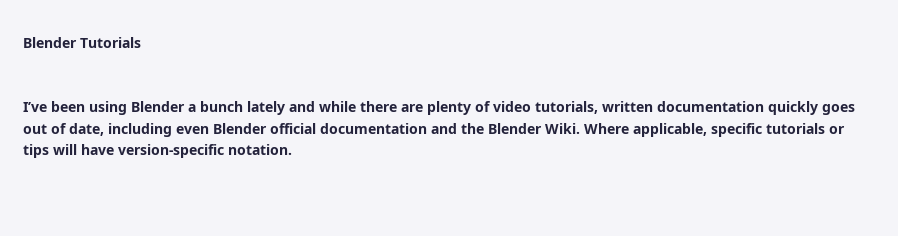Blender Tutorials


I’ve been using Blender a bunch lately and while there are plenty of video tutorials, written documentation quickly goes out of date, including even Blender official documentation and the Blender Wiki. Where applicable, specific tutorials or tips will have version-specific notation.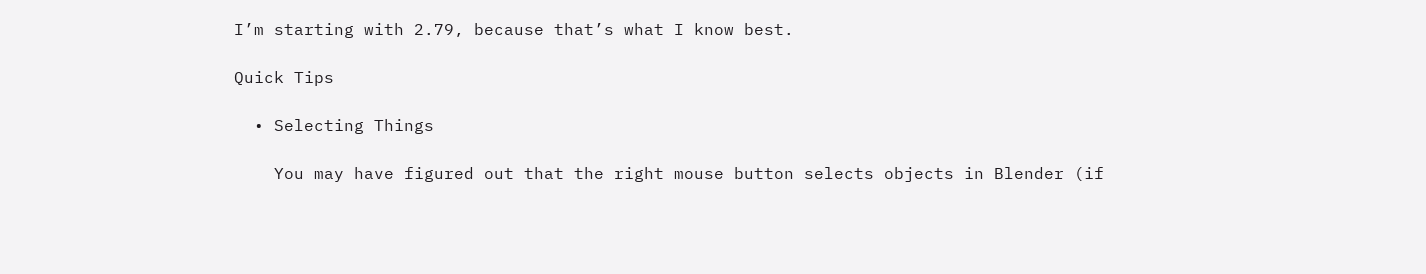I’m starting with 2.79, because that’s what I know best.

Quick Tips

  • Selecting Things

    You may have figured out that the right mouse button selects objects in Blender (if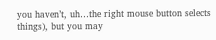you haven’t, uh…the right mouse button selects things), but you may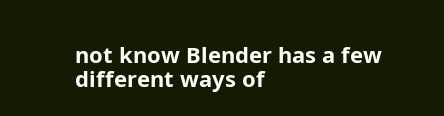not know Blender has a few different ways of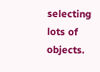selecting lots of objects.